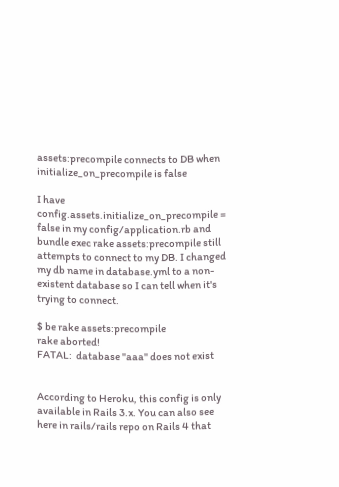assets:precompile connects to DB when initialize_on_precompile is false

I have config.assets.initialize_on_precompile = false in my config/application.rb and bundle exec rake assets:precompile still attempts to connect to my DB. I changed my db name in database.yml to a non-existent database so I can tell when it's trying to connect.

$ be rake assets:precompile
rake aborted!
FATAL:  database "aaa" does not exist


According to Heroku, this config is only available in Rails 3.x. You can also see here in rails/rails repo on Rails 4 that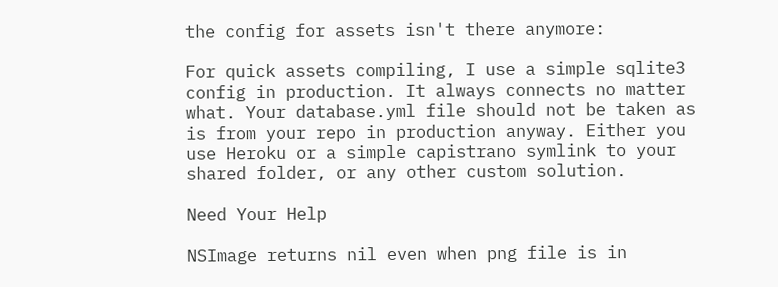the config for assets isn't there anymore:

For quick assets compiling, I use a simple sqlite3 config in production. It always connects no matter what. Your database.yml file should not be taken as is from your repo in production anyway. Either you use Heroku or a simple capistrano symlink to your shared folder, or any other custom solution.

Need Your Help

NSImage returns nil even when png file is in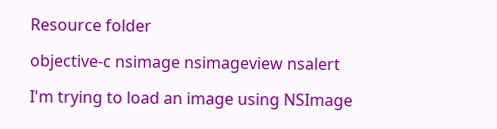Resource folder

objective-c nsimage nsimageview nsalert

I'm trying to load an image using NSImage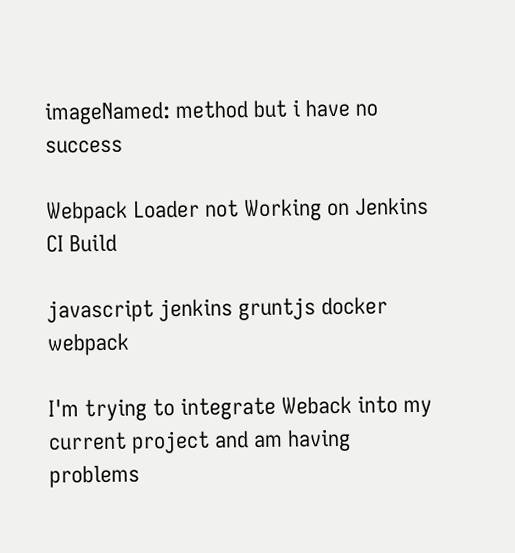imageNamed: method but i have no success

Webpack Loader not Working on Jenkins CI Build

javascript jenkins gruntjs docker webpack

I'm trying to integrate Weback into my current project and am having problems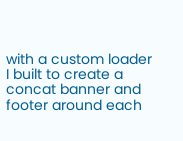with a custom loader I built to create a concat banner and footer around each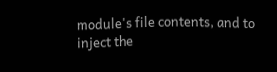module's file contents, and to inject the